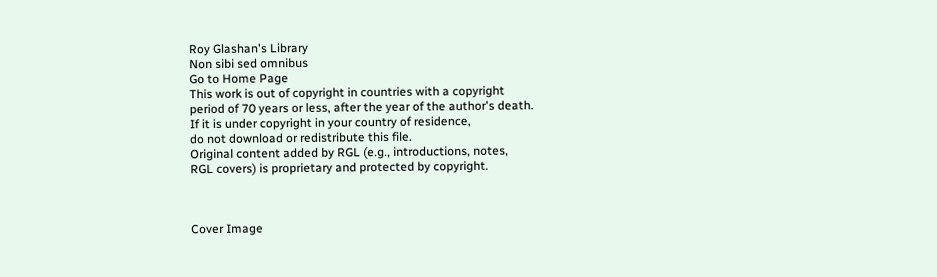Roy Glashan's Library
Non sibi sed omnibus
Go to Home Page
This work is out of copyright in countries with a copyright
period of 70 years or less, after the year of the author's death.
If it is under copyright in your country of residence,
do not download or redistribute this file.
Original content added by RGL (e.g., introductions, notes,
RGL covers) is proprietary and protected by copyright.



Cover Image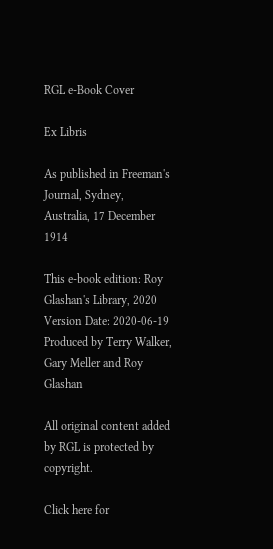RGL e-Book Cover

Ex Libris

As published in Freeman's Journal, Sydney, Australia, 17 December 1914

This e-book edition: Roy Glashan's Library, 2020
Version Date: 2020-06-19
Produced by Terry Walker, Gary Meller and Roy Glashan

All original content added by RGL is protected by copyright.

Click here for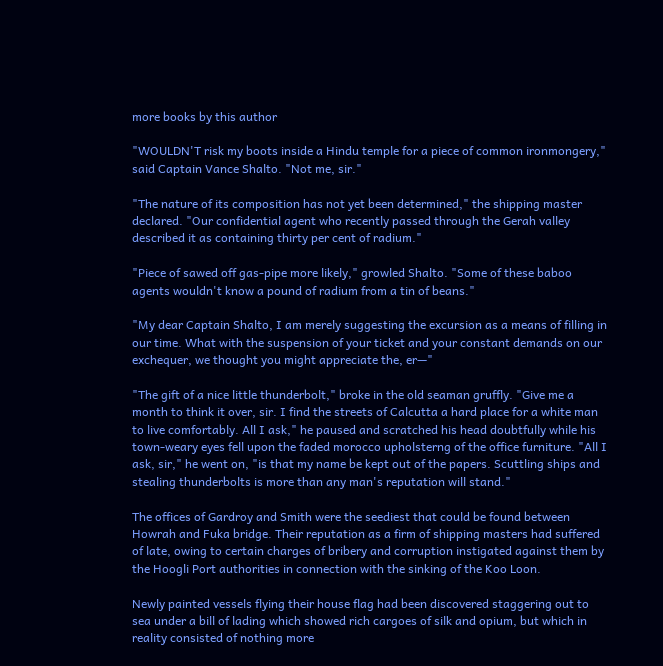more books by this author

"WOULDN'T risk my boots inside a Hindu temple for a piece of common ironmongery," said Captain Vance Shalto. "Not me, sir."

"The nature of its composition has not yet been determined," the shipping master declared. "Our confidential agent who recently passed through the Gerah valley described it as containing thirty per cent of radium."

"Piece of sawed off gas-pipe more likely," growled Shalto. "Some of these baboo agents wouldn't know a pound of radium from a tin of beans."

"My dear Captain Shalto, I am merely suggesting the excursion as a means of filling in our time. What with the suspension of your ticket and your constant demands on our exchequer, we thought you might appreciate the, er—"

"The gift of a nice little thunderbolt," broke in the old seaman gruffly. "Give me a month to think it over, sir. I find the streets of Calcutta a hard place for a white man to live comfortably. All I ask," he paused and scratched his head doubtfully while his town-weary eyes fell upon the faded morocco upholsterng of the office furniture. "All I ask, sir," he went on, "is that my name be kept out of the papers. Scuttling ships and stealing thunderbolts is more than any man's reputation will stand."

The offices of Gardroy and Smith were the seediest that could be found between Howrah and Fuka bridge. Their reputation as a firm of shipping masters had suffered of late, owing to certain charges of bribery and corruption instigated against them by the Hoogli Port authorities in connection with the sinking of the Koo Loon.

Newly painted vessels flying their house flag had been discovered staggering out to sea under a bill of lading which showed rich cargoes of silk and opium, but which in reality consisted of nothing more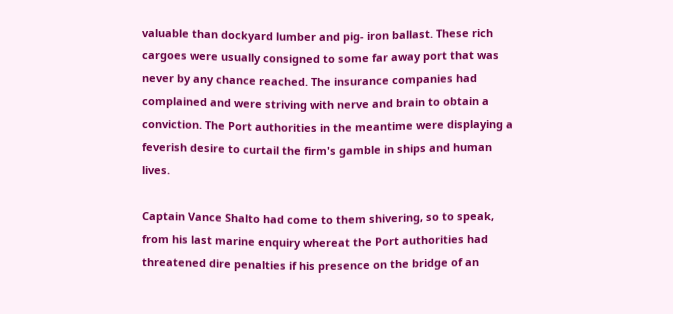valuable than dockyard lumber and pig- iron ballast. These rich cargoes were usually consigned to some far away port that was never by any chance reached. The insurance companies had complained and were striving with nerve and brain to obtain a conviction. The Port authorities in the meantime were displaying a feverish desire to curtail the firm's gamble in ships and human lives.

Captain Vance Shalto had come to them shivering, so to speak, from his last marine enquiry whereat the Port authorities had threatened dire penalties if his presence on the bridge of an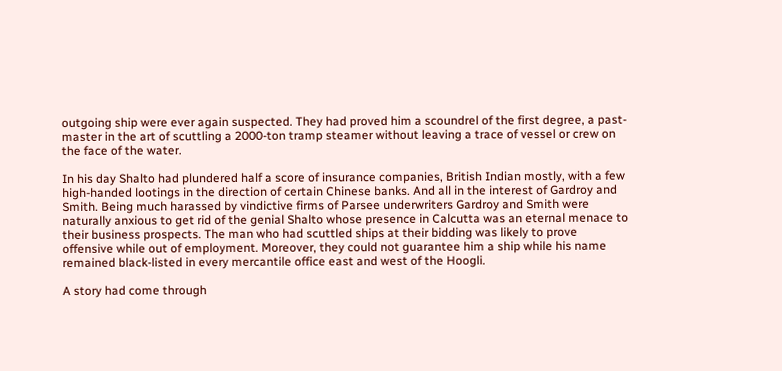outgoing ship were ever again suspected. They had proved him a scoundrel of the first degree, a past-master in the art of scuttling a 2000-ton tramp steamer without leaving a trace of vessel or crew on the face of the water.

In his day Shalto had plundered half a score of insurance companies, British Indian mostly, with a few high-handed lootings in the direction of certain Chinese banks. And all in the interest of Gardroy and Smith. Being much harassed by vindictive firms of Parsee underwriters Gardroy and Smith were naturally anxious to get rid of the genial Shalto whose presence in Calcutta was an eternal menace to their business prospects. The man who had scuttled ships at their bidding was likely to prove offensive while out of employment. Moreover, they could not guarantee him a ship while his name remained black-listed in every mercantile office east and west of the Hoogli.

A story had come through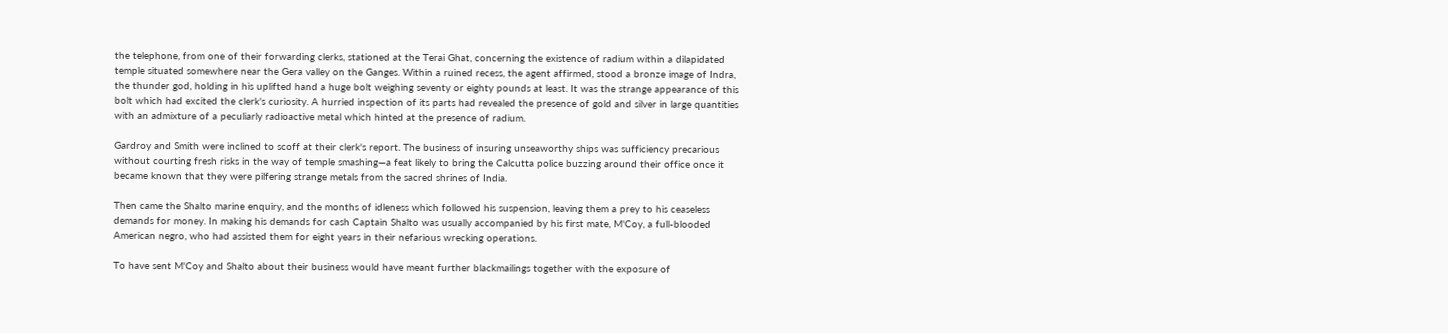the telephone, from one of their forwarding clerks, stationed at the Terai Ghat, concerning the existence of radium within a dilapidated temple situated somewhere near the Gera valley on the Ganges. Within a ruined recess, the agent affirmed, stood a bronze image of Indra, the thunder god, holding in his uplifted hand a huge bolt weighing seventy or eighty pounds at least. It was the strange appearance of this bolt which had excited the clerk's curiosity. A hurried inspection of its parts had revealed the presence of gold and silver in large quantities with an admixture of a peculiarly radioactive metal which hinted at the presence of radium.

Gardroy and Smith were inclined to scoff at their clerk's report. The business of insuring unseaworthy ships was sufficiency precarious without courting fresh risks in the way of temple smashing—a feat likely to bring the Calcutta police buzzing around their office once it became known that they were pilfering strange metals from the sacred shrines of India.

Then came the Shalto marine enquiry, and the months of idleness which followed his suspension, leaving them a prey to his ceaseless demands for money. In making his demands for cash Captain Shalto was usually accompanied by his first mate, M'Coy, a full-blooded American negro, who had assisted them for eight years in their nefarious wrecking operations.

To have sent M'Coy and Shalto about their business would have meant further blackmailings together with the exposure of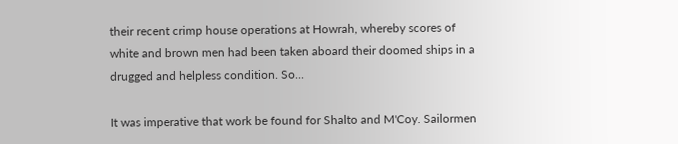their recent crimp house operations at Howrah, whereby scores of white and brown men had been taken aboard their doomed ships in a drugged and helpless condition. So...

It was imperative that work be found for Shalto and M'Coy. Sailormen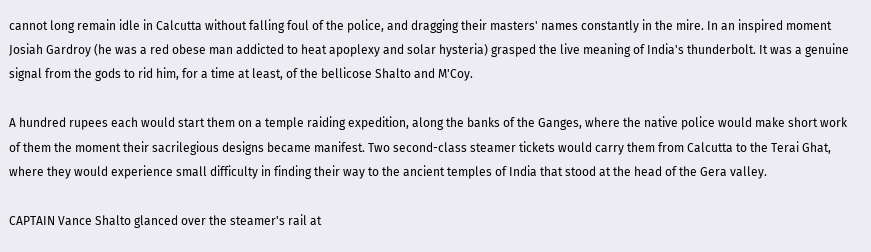cannot long remain idle in Calcutta without falling foul of the police, and dragging their masters' names constantly in the mire. In an inspired moment Josiah Gardroy (he was a red obese man addicted to heat apoplexy and solar hysteria) grasped the live meaning of India's thunderbolt. It was a genuine signal from the gods to rid him, for a time at least, of the bellicose Shalto and M'Coy.

A hundred rupees each would start them on a temple raiding expedition, along the banks of the Ganges, where the native police would make short work of them the moment their sacrilegious designs became manifest. Two second-class steamer tickets would carry them from Calcutta to the Terai Ghat, where they would experience small difficulty in finding their way to the ancient temples of India that stood at the head of the Gera valley.

CAPTAIN Vance Shalto glanced over the steamer's rail at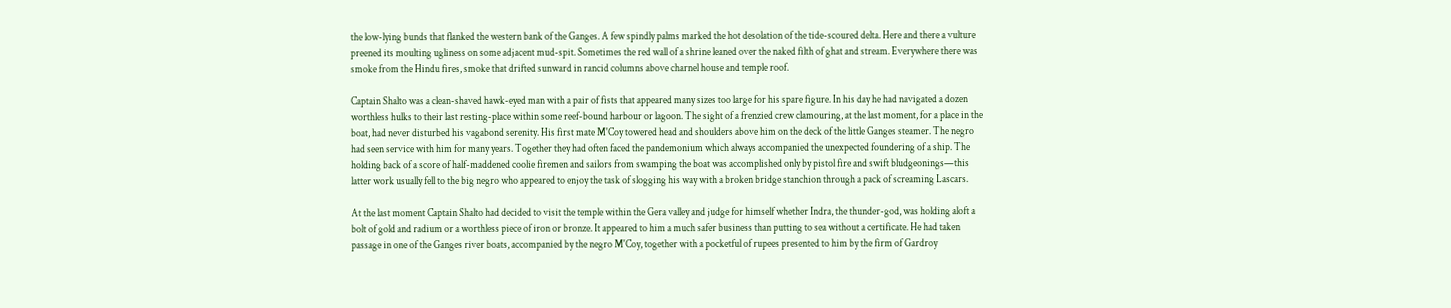the low-lying bunds that flanked the western bank of the Ganges. A few spindly palms marked the hot desolation of the tide-scoured delta. Here and there a vulture preened its moulting ugliness on some adjacent mud-spit. Sometimes the red wall of a shrine leaned over the naked filth of ghat and stream. Everywhere there was smoke from the Hindu fires, smoke that drifted sunward in rancid columns above charnel house and temple roof.

Captain Shalto was a clean-shaved hawk-eyed man with a pair of fists that appeared many sizes too large for his spare figure. In his day he had navigated a dozen worthless hulks to their last resting-place within some reef-bound harbour or lagoon. The sight of a frenzied crew clamouring, at the last moment, for a place in the boat, had never disturbed his vagabond serenity. His first mate M'Coy towered head and shoulders above him on the deck of the little Ganges steamer. The negro had seen service with him for many years. Together they had often faced the pandemonium which always accompanied the unexpected foundering of a ship. The holding back of a score of half-maddened coolie firemen and sailors from swamping the boat was accomplished only by pistol fire and swift bludgeonings—this latter work usually fell to the big negro who appeared to enjoy the task of slogging his way with a broken bridge stanchion through a pack of screaming Lascars.

At the last moment Captain Shalto had decided to visit the temple within the Gera valley and judge for himself whether Indra, the thunder-god, was holding aloft a bolt of gold and radium or a worthless piece of iron or bronze. It appeared to him a much safer business than putting to sea without a certificate. He had taken passage in one of the Ganges river boats, accompanied by the negro M'Coy, together with a pocketful of rupees presented to him by the firm of Gardroy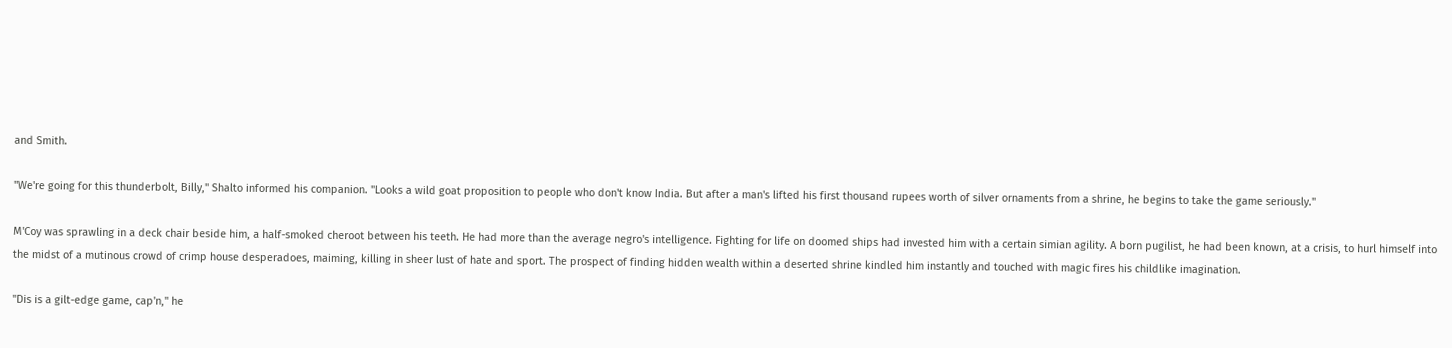and Smith.

"We're going for this thunderbolt, Billy," Shalto informed his companion. "Looks a wild goat proposition to people who don't know India. But after a man's lifted his first thousand rupees worth of silver ornaments from a shrine, he begins to take the game seriously."

M'Coy was sprawling in a deck chair beside him, a half-smoked cheroot between his teeth. He had more than the average negro's intelligence. Fighting for life on doomed ships had invested him with a certain simian agility. A born pugilist, he had been known, at a crisis, to hurl himself into the midst of a mutinous crowd of crimp house desperadoes, maiming, killing in sheer lust of hate and sport. The prospect of finding hidden wealth within a deserted shrine kindled him instantly and touched with magic fires his childlike imagination.

"Dis is a gilt-edge game, cap'n," he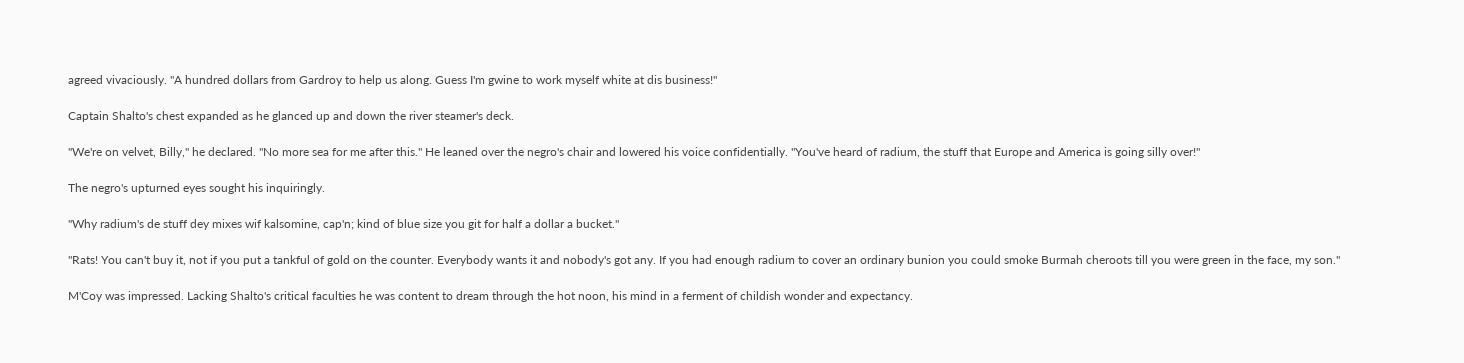agreed vivaciously. "A hundred dollars from Gardroy to help us along. Guess I'm gwine to work myself white at dis business!"

Captain Shalto's chest expanded as he glanced up and down the river steamer's deck.

"We're on velvet, Billy," he declared. "No more sea for me after this." He leaned over the negro's chair and lowered his voice confidentially. "You've heard of radium, the stuff that Europe and America is going silly over!"

The negro's upturned eyes sought his inquiringly.

"Why radium's de stuff dey mixes wif kalsomine, cap'n; kind of blue size you git for half a dollar a bucket."

"Rats! You can't buy it, not if you put a tankful of gold on the counter. Everybody wants it and nobody's got any. If you had enough radium to cover an ordinary bunion you could smoke Burmah cheroots till you were green in the face, my son."

M'Coy was impressed. Lacking Shalto's critical faculties he was content to dream through the hot noon, his mind in a ferment of childish wonder and expectancy.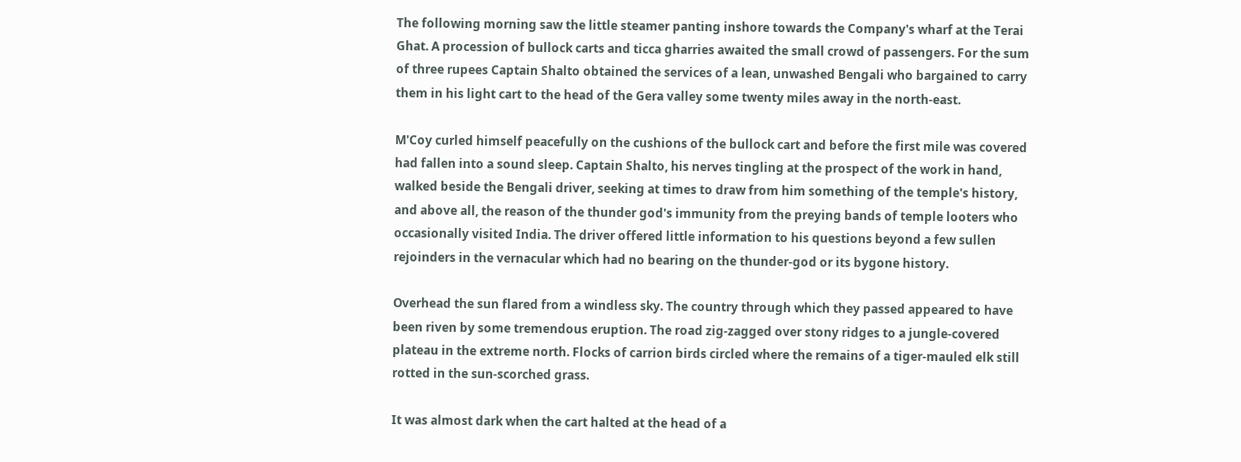The following morning saw the little steamer panting inshore towards the Company's wharf at the Terai Ghat. A procession of bullock carts and ticca gharries awaited the small crowd of passengers. For the sum of three rupees Captain Shalto obtained the services of a lean, unwashed Bengali who bargained to carry them in his light cart to the head of the Gera valley some twenty miles away in the north-east.

M'Coy curled himself peacefully on the cushions of the bullock cart and before the first mile was covered had fallen into a sound sleep. Captain Shalto, his nerves tingling at the prospect of the work in hand, walked beside the Bengali driver, seeking at times to draw from him something of the temple's history, and above all, the reason of the thunder god's immunity from the preying bands of temple looters who occasionally visited India. The driver offered little information to his questions beyond a few sullen rejoinders in the vernacular which had no bearing on the thunder-god or its bygone history.

Overhead the sun flared from a windless sky. The country through which they passed appeared to have been riven by some tremendous eruption. The road zig-zagged over stony ridges to a jungle-covered plateau in the extreme north. Flocks of carrion birds circled where the remains of a tiger-mauled elk still rotted in the sun-scorched grass.

It was almost dark when the cart halted at the head of a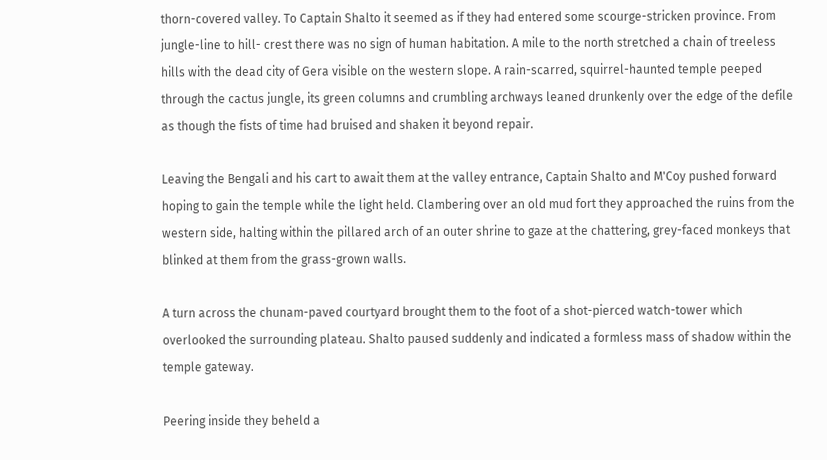thorn-covered valley. To Captain Shalto it seemed as if they had entered some scourge-stricken province. From jungle-line to hill- crest there was no sign of human habitation. A mile to the north stretched a chain of treeless hills with the dead city of Gera visible on the western slope. A rain-scarred, squirrel-haunted temple peeped through the cactus jungle, its green columns and crumbling archways leaned drunkenly over the edge of the defile as though the fists of time had bruised and shaken it beyond repair.

Leaving the Bengali and his cart to await them at the valley entrance, Captain Shalto and M'Coy pushed forward hoping to gain the temple while the light held. Clambering over an old mud fort they approached the ruins from the western side, halting within the pillared arch of an outer shrine to gaze at the chattering, grey-faced monkeys that blinked at them from the grass-grown walls.

A turn across the chunam-paved courtyard brought them to the foot of a shot-pierced watch-tower which overlooked the surrounding plateau. Shalto paused suddenly and indicated a formless mass of shadow within the temple gateway.

Peering inside they beheld a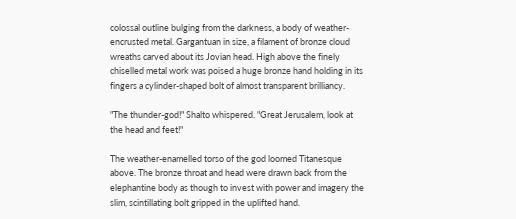colossal outline bulging from the darkness, a body of weather-encrusted metal. Gargantuan in size, a filament of bronze cloud wreaths carved about its Jovian head. High above the finely chiselled metal work was poised a huge bronze hand holding in its fingers a cylinder-shaped bolt of almost transparent brilliancy.

"The thunder-god!" Shalto whispered. "Great Jerusalem, look at the head and feet!"

The weather-enamelled torso of the god loomed Titanesque above. The bronze throat and head were drawn back from the elephantine body as though to invest with power and imagery the slim, scintillating bolt gripped in the uplifted hand.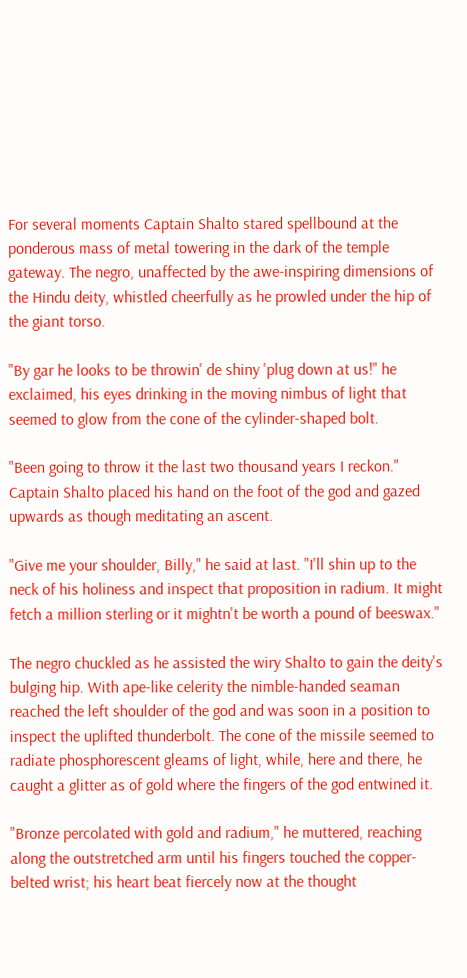For several moments Captain Shalto stared spellbound at the ponderous mass of metal towering in the dark of the temple gateway. The negro, unaffected by the awe-inspiring dimensions of the Hindu deity, whistled cheerfully as he prowled under the hip of the giant torso.

"By gar he looks to be throwin' de shiny 'plug down at us!" he exclaimed, his eyes drinking in the moving nimbus of light that seemed to glow from the cone of the cylinder-shaped bolt.

"Been going to throw it the last two thousand years I reckon." Captain Shalto placed his hand on the foot of the god and gazed upwards as though meditating an ascent.

"Give me your shoulder, Billy," he said at last. "I'll shin up to the neck of his holiness and inspect that proposition in radium. It might fetch a million sterling or it mightn't be worth a pound of beeswax."

The negro chuckled as he assisted the wiry Shalto to gain the deity's bulging hip. With ape-like celerity the nimble-handed seaman reached the left shoulder of the god and was soon in a position to inspect the uplifted thunderbolt. The cone of the missile seemed to radiate phosphorescent gleams of light, while, here and there, he caught a glitter as of gold where the fingers of the god entwined it.

"Bronze percolated with gold and radium," he muttered, reaching along the outstretched arm until his fingers touched the copper-belted wrist; his heart beat fiercely now at the thought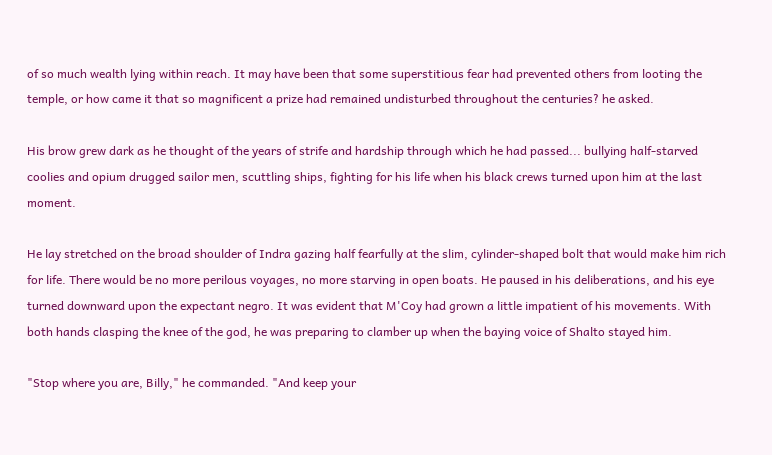of so much wealth lying within reach. It may have been that some superstitious fear had prevented others from looting the temple, or how came it that so magnificent a prize had remained undisturbed throughout the centuries? he asked.

His brow grew dark as he thought of the years of strife and hardship through which he had passed... bullying half-starved coolies and opium drugged sailor men, scuttling ships, fighting for his life when his black crews turned upon him at the last moment.

He lay stretched on the broad shoulder of Indra gazing half fearfully at the slim, cylinder-shaped bolt that would make him rich for life. There would be no more perilous voyages, no more starving in open boats. He paused in his deliberations, and his eye turned downward upon the expectant negro. It was evident that M'Coy had grown a little impatient of his movements. With both hands clasping the knee of the god, he was preparing to clamber up when the baying voice of Shalto stayed him.

"Stop where you are, Billy," he commanded. "And keep your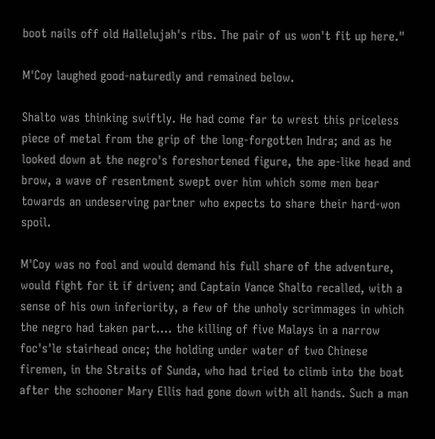boot nails off old Hallelujah's ribs. The pair of us won't fit up here."

M'Coy laughed good-naturedly and remained below.

Shalto was thinking swiftly. He had come far to wrest this priceless piece of metal from the grip of the long-forgotten Indra; and as he looked down at the negro's foreshortened figure, the ape-like head and brow, a wave of resentment swept over him which some men bear towards an undeserving partner who expects to share their hard-won spoil.

M'Coy was no fool and would demand his full share of the adventure, would fight for it if driven; and Captain Vance Shalto recalled, with a sense of his own inferiority, a few of the unholy scrimmages in which the negro had taken part.... the killing of five Malays in a narrow foc's'le stairhead once; the holding under water of two Chinese firemen, in the Straits of Sunda, who had tried to climb into the boat after the schooner Mary Ellis had gone down with all hands. Such a man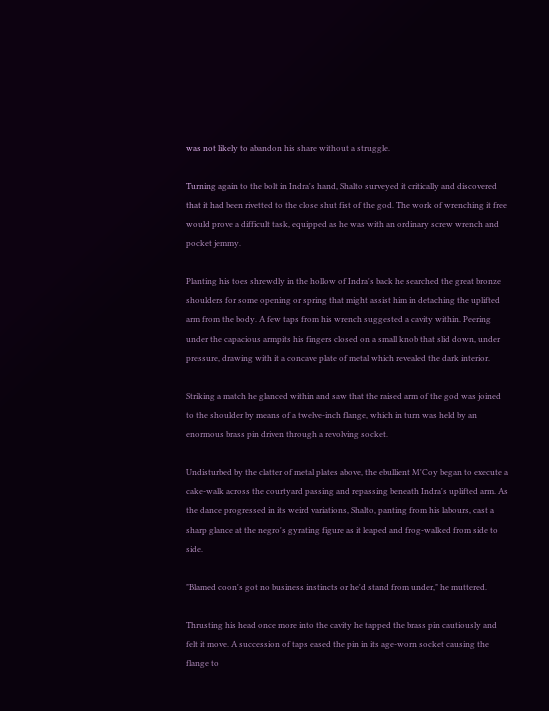was not likely to abandon his share without a struggle.

Turning again to the bolt in Indra's hand, Shalto surveyed it critically and discovered that it had been rivetted to the close shut fist of the god. The work of wrenching it free would prove a difficult task, equipped as he was with an ordinary screw wrench and pocket jemmy.

Planting his toes shrewdly in the hollow of Indra's back he searched the great bronze shoulders for some opening or spring that might assist him in detaching the uplifted arm from the body. A few taps from his wrench suggested a cavity within. Peering under the capacious armpits his fingers closed on a small knob that slid down, under pressure, drawing with it a concave plate of metal which revealed the dark interior.

Striking a match he glanced within and saw that the raised arm of the god was joined to the shoulder by means of a twelve-inch flange, which in turn was held by an enormous brass pin driven through a revolving socket.

Undisturbed by the clatter of metal plates above, the ebullient M'Coy began to execute a cake-walk across the courtyard passing and repassing beneath Indra's uplifted arm. As the dance progressed in its weird variations, Shalto, panting from his labours, cast a sharp glance at the negro's gyrating figure as it leaped and frog-walked from side to side.

"Blamed coon's got no business instincts or he'd stand from under," he muttered.

Thrusting his head once more into the cavity he tapped the brass pin cautiously and felt it move. A succession of taps eased the pin in its age-worn socket causing the flange to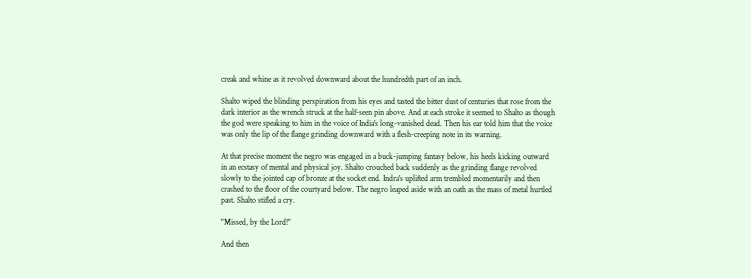creak and whine as it revolved downward about the hundredth part of an inch.

Shalto wiped the blinding perspiration from his eyes and tasted the bitter dust of centuries that rose from the dark interior as the wrench struck at the half-seen pin above. And at each stroke it seemed to Shalto as though the god were speaking to him in the voice of India's long-vanished dead. Then his ear told him that the voice was only the lip of the flange grinding downward with a flesh-creeping note in its warning.

At that precise moment the negro was engaged in a buck-jumping fantasy below, his heels kicking outward in an ecstasy of mental and physical joy. Shalto crouched back suddenly as the grinding flange revolved slowly to the jointed cap of bronze at the socket end. Indra's uplifted arm trembled momentarily and then crashed to the floor of the courtyard below. The negro leaped aside with an oath as the mass of metal hurtled past. Shalto stifled a cry.

"Missed, by the Lord!"

And then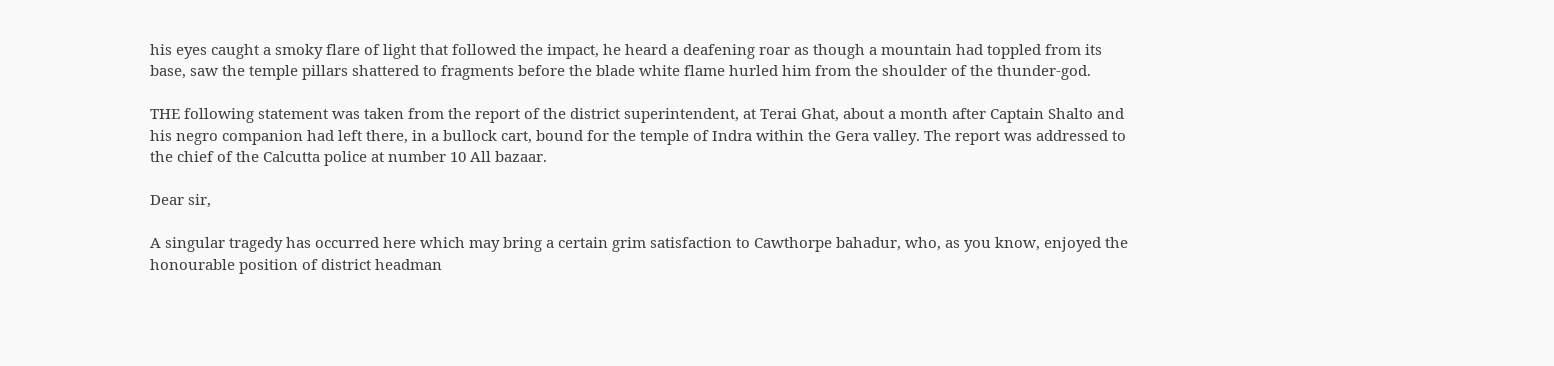his eyes caught a smoky flare of light that followed the impact, he heard a deafening roar as though a mountain had toppled from its base, saw the temple pillars shattered to fragments before the blade white flame hurled him from the shoulder of the thunder-god.

THE following statement was taken from the report of the district superintendent, at Terai Ghat, about a month after Captain Shalto and his negro companion had left there, in a bullock cart, bound for the temple of Indra within the Gera valley. The report was addressed to the chief of the Calcutta police at number 10 All bazaar.

Dear sir,

A singular tragedy has occurred here which may bring a certain grim satisfaction to Cawthorpe bahadur, who, as you know, enjoyed the honourable position of district headman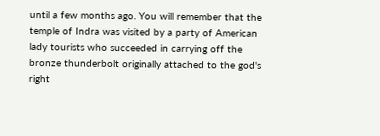until a few months ago. You will remember that the temple of Indra was visited by a party of American lady tourists who succeeded in carrying off the bronze thunderbolt originally attached to the god's right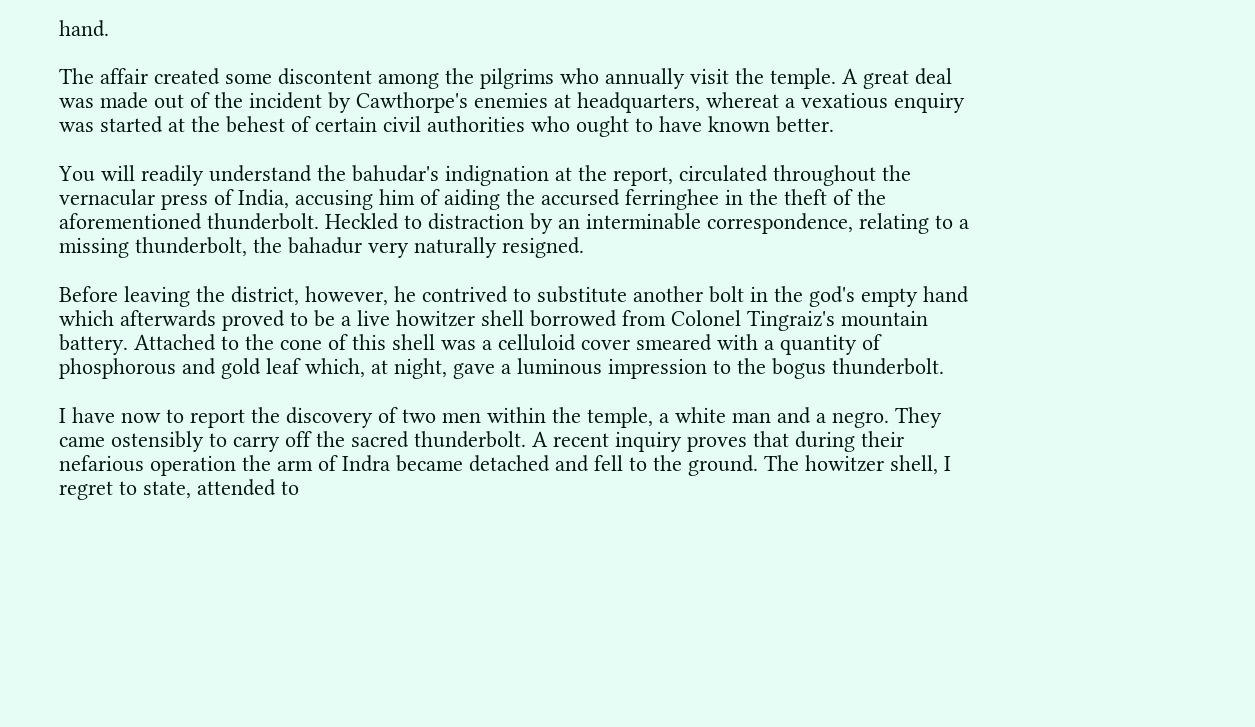hand.

The affair created some discontent among the pilgrims who annually visit the temple. A great deal was made out of the incident by Cawthorpe's enemies at headquarters, whereat a vexatious enquiry was started at the behest of certain civil authorities who ought to have known better.

You will readily understand the bahudar's indignation at the report, circulated throughout the vernacular press of India, accusing him of aiding the accursed ferringhee in the theft of the aforementioned thunderbolt. Heckled to distraction by an interminable correspondence, relating to a missing thunderbolt, the bahadur very naturally resigned.

Before leaving the district, however, he contrived to substitute another bolt in the god's empty hand which afterwards proved to be a live howitzer shell borrowed from Colonel Tingraiz's mountain battery. Attached to the cone of this shell was a celluloid cover smeared with a quantity of phosphorous and gold leaf which, at night, gave a luminous impression to the bogus thunderbolt.

I have now to report the discovery of two men within the temple, a white man and a negro. They came ostensibly to carry off the sacred thunderbolt. A recent inquiry proves that during their nefarious operation the arm of Indra became detached and fell to the ground. The howitzer shell, I regret to state, attended to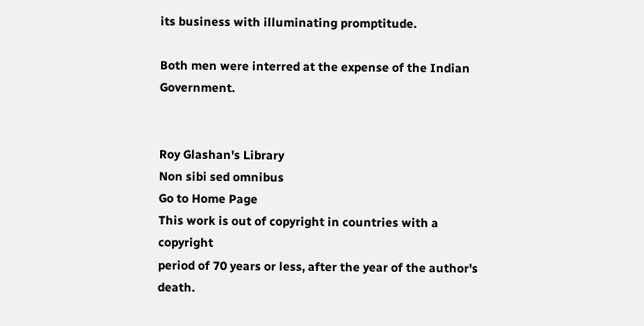its business with illuminating promptitude.

Both men were interred at the expense of the Indian Government.


Roy Glashan's Library
Non sibi sed omnibus
Go to Home Page
This work is out of copyright in countries with a copyright
period of 70 years or less, after the year of the author's death.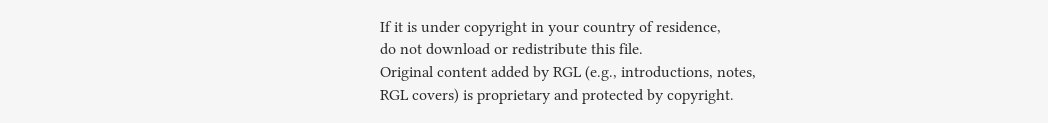If it is under copyright in your country of residence,
do not download or redistribute this file.
Original content added by RGL (e.g., introductions, notes,
RGL covers) is proprietary and protected by copyright.